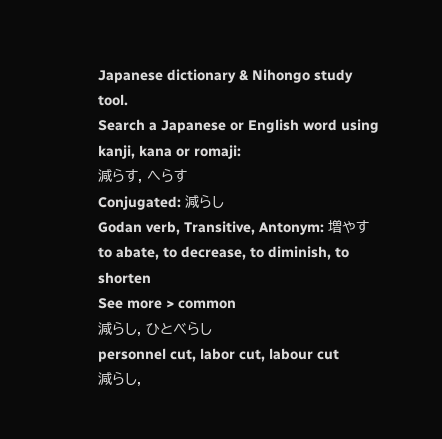Japanese dictionary & Nihongo study tool.
Search a Japanese or English word using kanji, kana or romaji:
減らす, へらす
Conjugated: 減らし
Godan verb, Transitive, Antonym: 増やす
to abate, to decrease, to diminish, to shorten
See more > common
減らし, ひとべらし
personnel cut, labor cut, labour cut
減らし,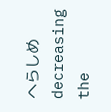へらしめ
decreasing the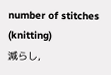number of stitches (knitting)
減らし,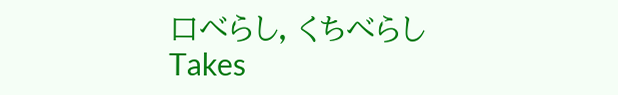口べらし, くちべらし
Takes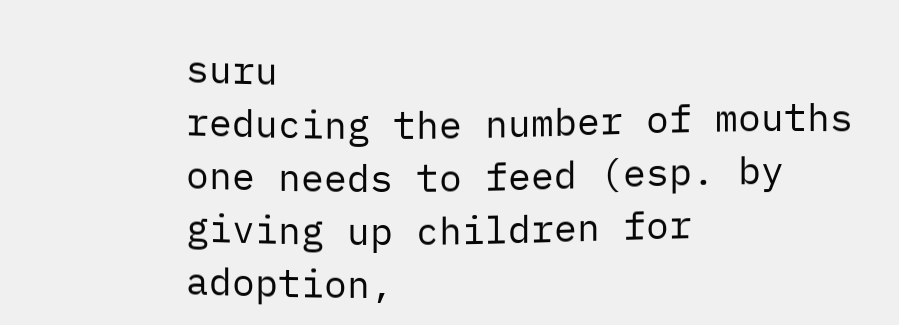suru
reducing the number of mouths one needs to feed (esp. by giving up children for adoption,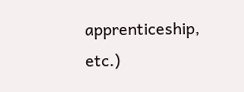apprenticeship, etc.)